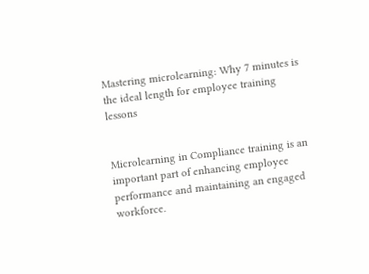Mastering microlearning: Why 7 minutes is the ideal length for employee training lessons


Microlearning in Compliance training is an important part of enhancing employee performance and maintaining an engaged workforce.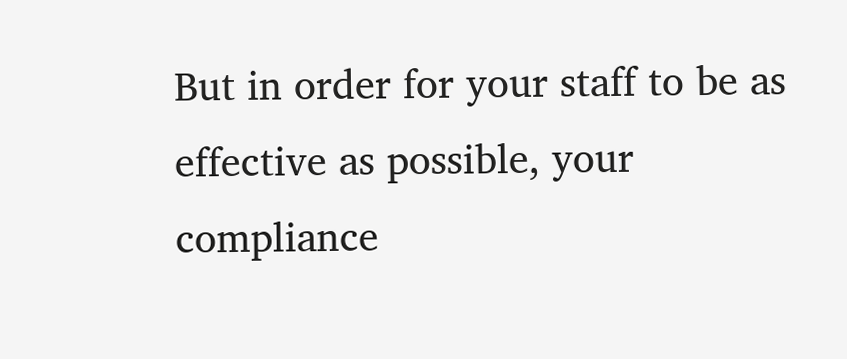But in order for your staff to be as effective as possible, your compliance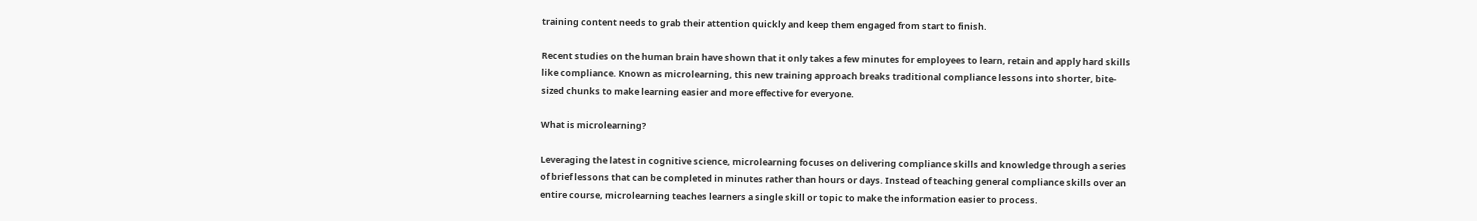training content needs to grab their attention quickly and keep them engaged from start to finish.

Recent studies on the human brain have shown that it only takes a few minutes for employees to learn, retain and apply hard skills like compliance. Known as microlearning, this new training approach breaks traditional compliance lessons into shorter, bite-sized chunks to make learning easier and more effective for everyone.

What is microlearning?

Leveraging the latest in cognitive science, microlearning focuses on delivering compliance skills and knowledge through a series of brief lessons that can be completed in minutes rather than hours or days. Instead of teaching general compliance skills over an entire course, microlearning teaches learners a single skill or topic to make the information easier to process.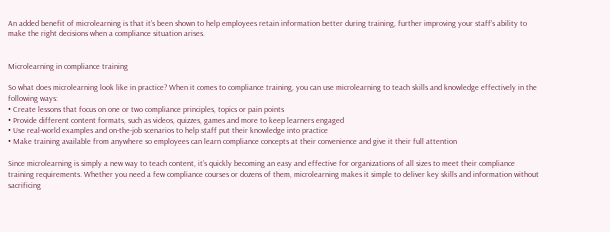An added benefit of microlearning is that it’s been shown to help employees retain information better during training, further improving your staff’s ability to make the right decisions when a compliance situation arises.


Microlearning in compliance training

So what does microlearning look like in practice? When it comes to compliance training, you can use microlearning to teach skills and knowledge effectively in the following ways:
• Create lessons that focus on one or two compliance principles, topics or pain points
• Provide different content formats, such as videos, quizzes, games and more to keep learners engaged
• Use real-world examples and on-the-job scenarios to help staff put their knowledge into practice
• Make training available from anywhere so employees can learn compliance concepts at their convenience and give it their full attention

Since microlearning is simply a new way to teach content, it’s quickly becoming an easy and effective for organizations of all sizes to meet their compliance training requirements. Whether you need a few compliance courses or dozens of them, microlearning makes it simple to deliver key skills and information without sacrificing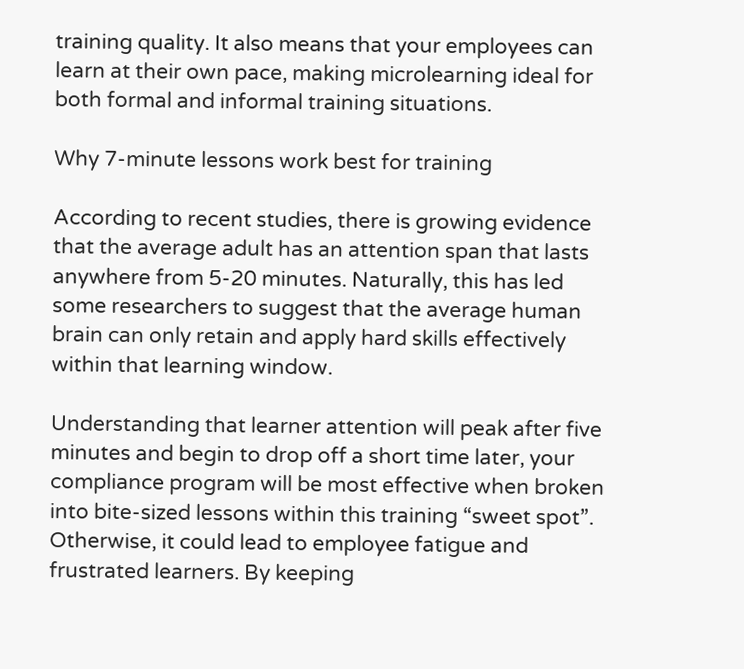training quality. It also means that your employees can learn at their own pace, making microlearning ideal for both formal and informal training situations.

Why 7-minute lessons work best for training

According to recent studies, there is growing evidence that the average adult has an attention span that lasts anywhere from 5-20 minutes. Naturally, this has led some researchers to suggest that the average human brain can only retain and apply hard skills effectively within that learning window.

Understanding that learner attention will peak after five minutes and begin to drop off a short time later, your compliance program will be most effective when broken into bite-sized lessons within this training “sweet spot”. Otherwise, it could lead to employee fatigue and frustrated learners. By keeping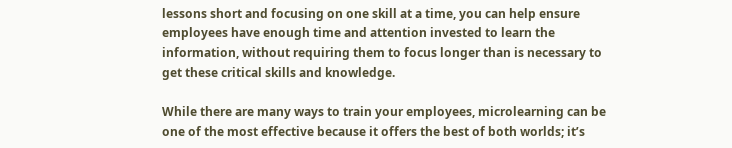lessons short and focusing on one skill at a time, you can help ensure employees have enough time and attention invested to learn the information, without requiring them to focus longer than is necessary to get these critical skills and knowledge.

While there are many ways to train your employees, microlearning can be one of the most effective because it offers the best of both worlds; it’s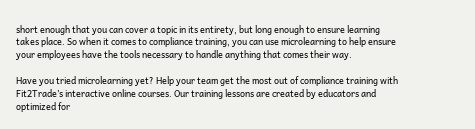short enough that you can cover a topic in its entirety, but long enough to ensure learning takes place. So when it comes to compliance training, you can use microlearning to help ensure your employees have the tools necessary to handle anything that comes their way.

Have you tried microlearning yet? Help your team get the most out of compliance training with Fit2Trade’s interactive online courses. Our training lessons are created by educators and optimized for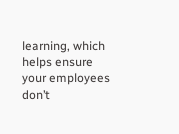learning, which helps ensure your employees don’t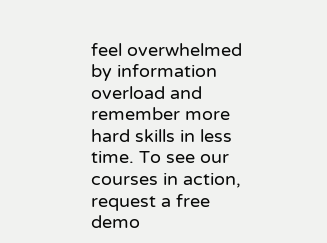feel overwhelmed by information overload and remember more hard skills in less time. To see our courses in action, request a free demo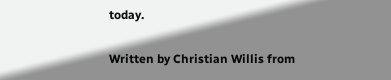today.

Written by Christian Willis from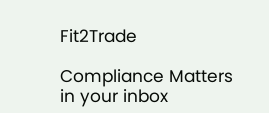Fit2Trade

Compliance Matters in your inbox